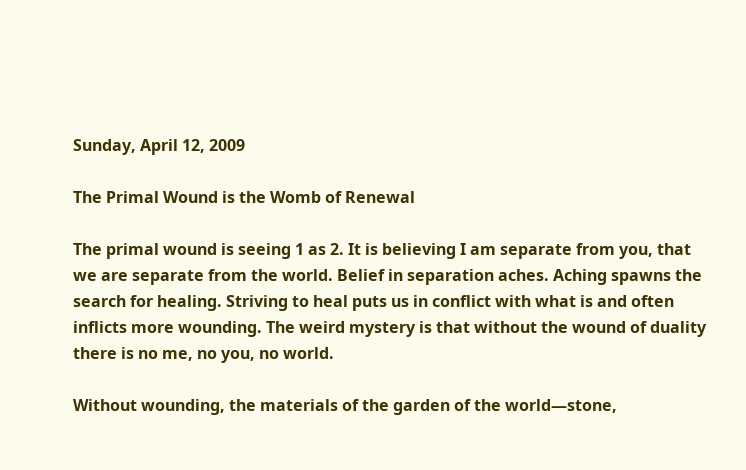Sunday, April 12, 2009

The Primal Wound is the Womb of Renewal

The primal wound is seeing 1 as 2. It is believing I am separate from you, that we are separate from the world. Belief in separation aches. Aching spawns the search for healing. Striving to heal puts us in conflict with what is and often inflicts more wounding. The weird mystery is that without the wound of duality there is no me, no you, no world.

Without wounding, the materials of the garden of the world—stone,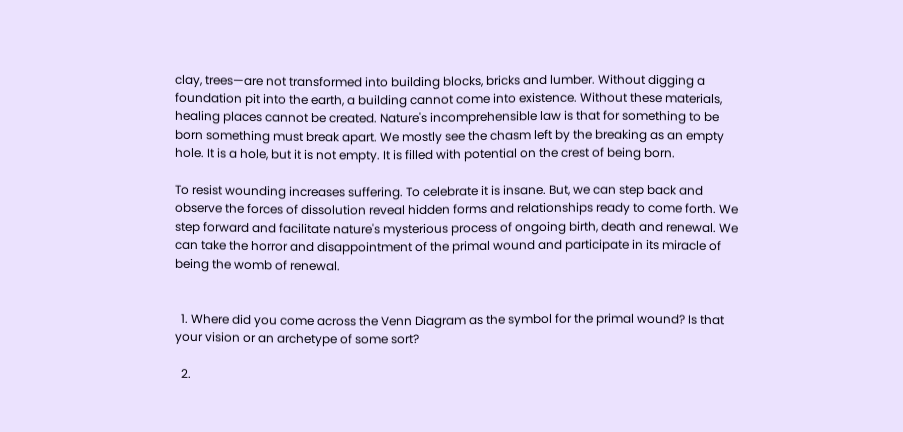clay, trees—are not transformed into building blocks, bricks and lumber. Without digging a foundation pit into the earth, a building cannot come into existence. Without these materials, healing places cannot be created. Nature's incomprehensible law is that for something to be born something must break apart. We mostly see the chasm left by the breaking as an empty hole. It is a hole, but it is not empty. It is filled with potential on the crest of being born.

To resist wounding increases suffering. To celebrate it is insane. But, we can step back and observe the forces of dissolution reveal hidden forms and relationships ready to come forth. We step forward and facilitate nature's mysterious process of ongoing birth, death and renewal. We can take the horror and disappointment of the primal wound and participate in its miracle of being the womb of renewal.


  1. Where did you come across the Venn Diagram as the symbol for the primal wound? Is that your vision or an archetype of some sort?

  2.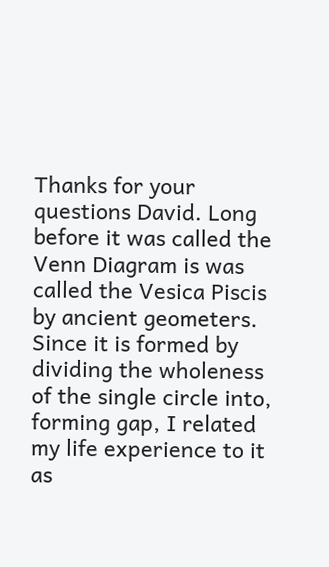Thanks for your questions David. Long before it was called the Venn Diagram is was called the Vesica Piscis by ancient geometers. Since it is formed by dividing the wholeness of the single circle into, forming gap, I related my life experience to it as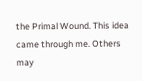the Primal Wound. This idea came through me. Others may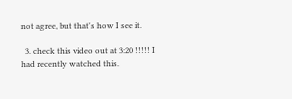not agree, but that's how I see it.

  3. check this video out at 3:20 !!!!! I had recently watched this.